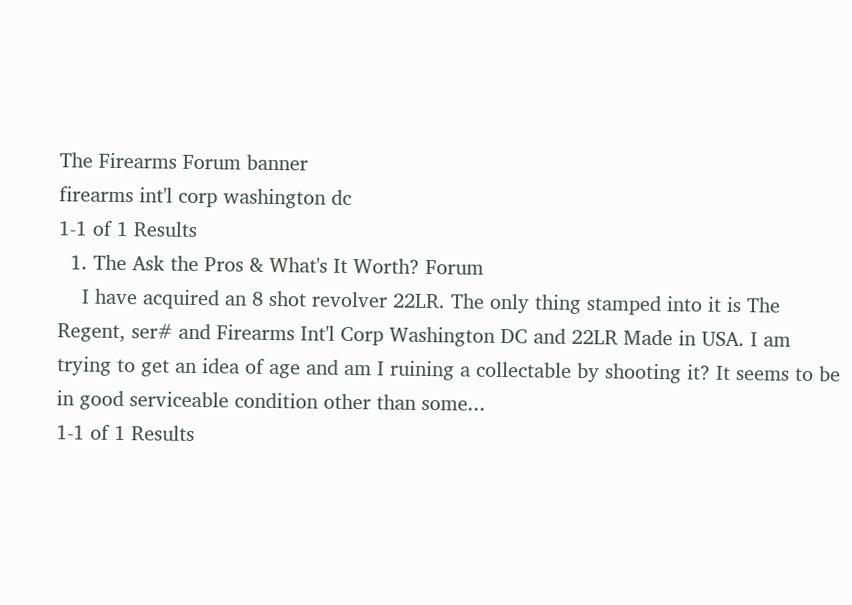The Firearms Forum banner
firearms int'l corp washington dc
1-1 of 1 Results
  1. The Ask the Pros & What's It Worth? Forum
    I have acquired an 8 shot revolver 22LR. The only thing stamped into it is The Regent, ser# and Firearms Int'l Corp Washington DC and 22LR Made in USA. I am trying to get an idea of age and am I ruining a collectable by shooting it? It seems to be in good serviceable condition other than some...
1-1 of 1 Results